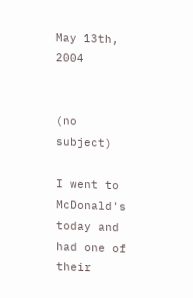May 13th, 2004


(no subject)

I went to McDonald's today and had one of their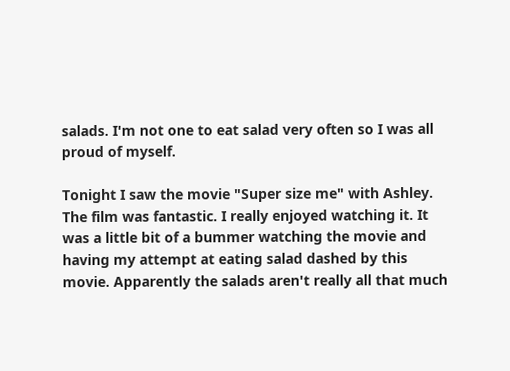salads. I'm not one to eat salad very often so I was all proud of myself.

Tonight I saw the movie "Super size me" with Ashley. The film was fantastic. I really enjoyed watching it. It was a little bit of a bummer watching the movie and having my attempt at eating salad dashed by this movie. Apparently the salads aren't really all that much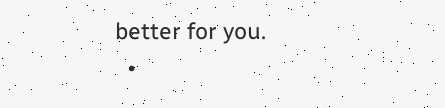better for you.
  •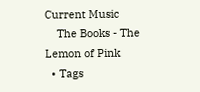Current Music
    The Books - The Lemon of Pink
  • Tags